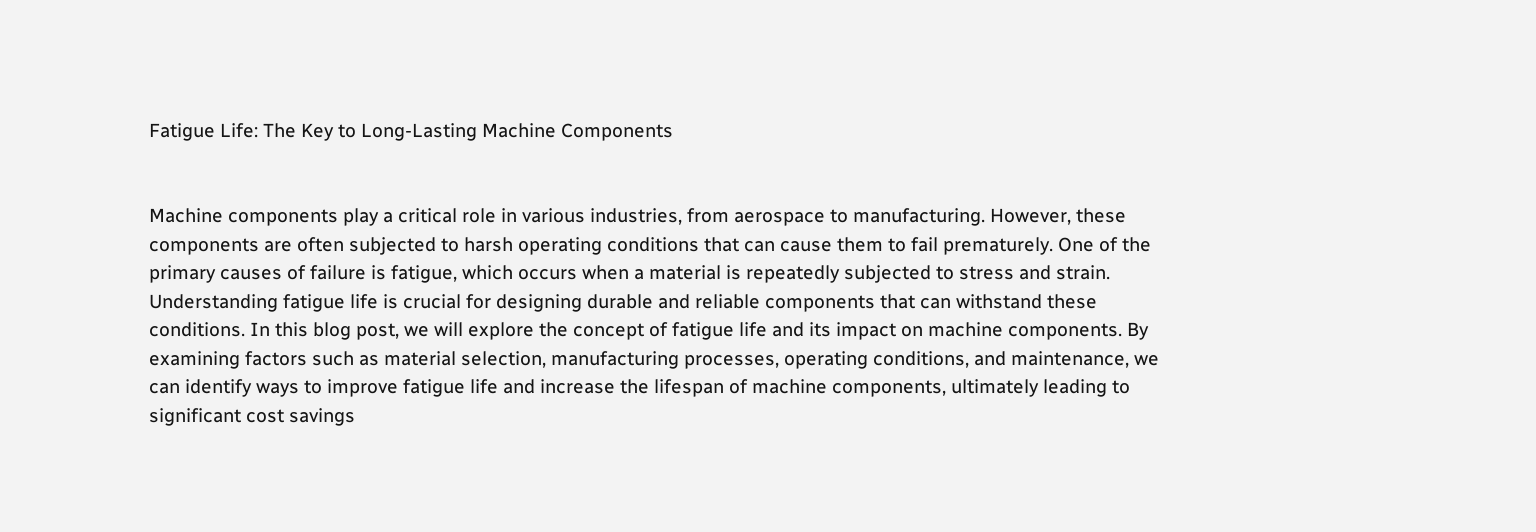Fatigue Life: The Key to Long-Lasting Machine Components


Machine components play a critical role in various industries, from aerospace to manufacturing. However, these components are often subjected to harsh operating conditions that can cause them to fail prematurely. One of the primary causes of failure is fatigue, which occurs when a material is repeatedly subjected to stress and strain. Understanding fatigue life is crucial for designing durable and reliable components that can withstand these conditions. In this blog post, we will explore the concept of fatigue life and its impact on machine components. By examining factors such as material selection, manufacturing processes, operating conditions, and maintenance, we can identify ways to improve fatigue life and increase the lifespan of machine components, ultimately leading to significant cost savings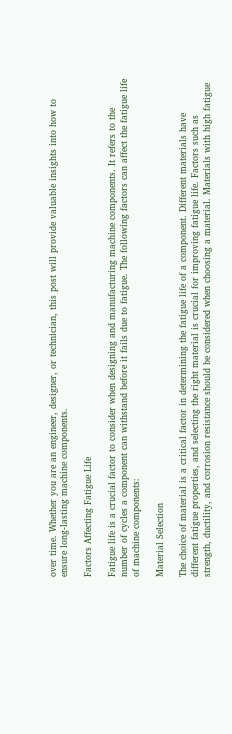over time. Whether you are an engineer, designer, or technician, this post will provide valuable insights into how to ensure long-lasting machine components.

Factors Affecting Fatigue Life

Fatigue life is a crucial factor to consider when designing and manufacturing machine components. It refers to the number of cycles a component can withstand before it fails due to fatigue. The following factors can affect the fatigue life of machine components:

Material Selection

The choice of material is a critical factor in determining the fatigue life of a component. Different materials have different fatigue properties, and selecting the right material is crucial for improving fatigue life. Factors such as strength, ductility, and corrosion resistance should be considered when choosing a material. Materials with high fatigue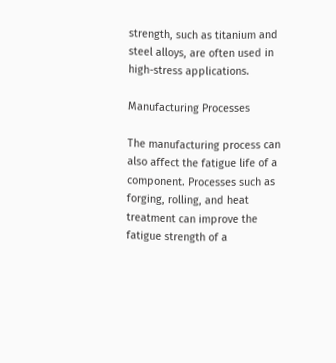strength, such as titanium and steel alloys, are often used in high-stress applications.

Manufacturing Processes

The manufacturing process can also affect the fatigue life of a component. Processes such as forging, rolling, and heat treatment can improve the fatigue strength of a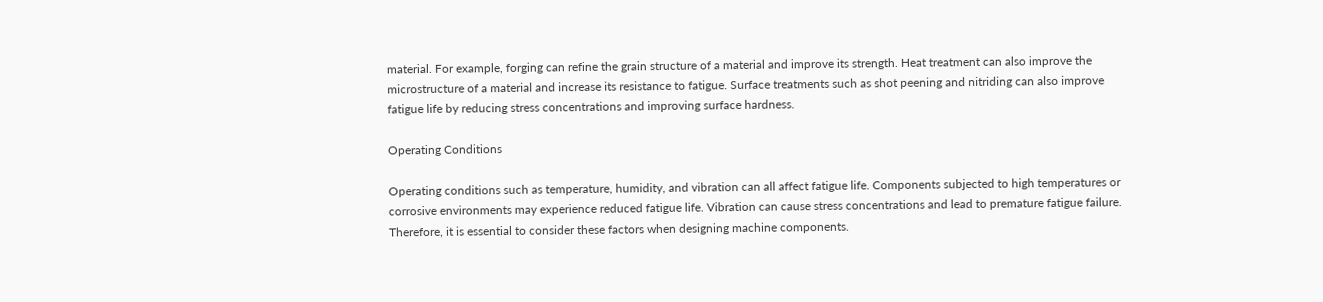material. For example, forging can refine the grain structure of a material and improve its strength. Heat treatment can also improve the microstructure of a material and increase its resistance to fatigue. Surface treatments such as shot peening and nitriding can also improve fatigue life by reducing stress concentrations and improving surface hardness.

Operating Conditions

Operating conditions such as temperature, humidity, and vibration can all affect fatigue life. Components subjected to high temperatures or corrosive environments may experience reduced fatigue life. Vibration can cause stress concentrations and lead to premature fatigue failure. Therefore, it is essential to consider these factors when designing machine components.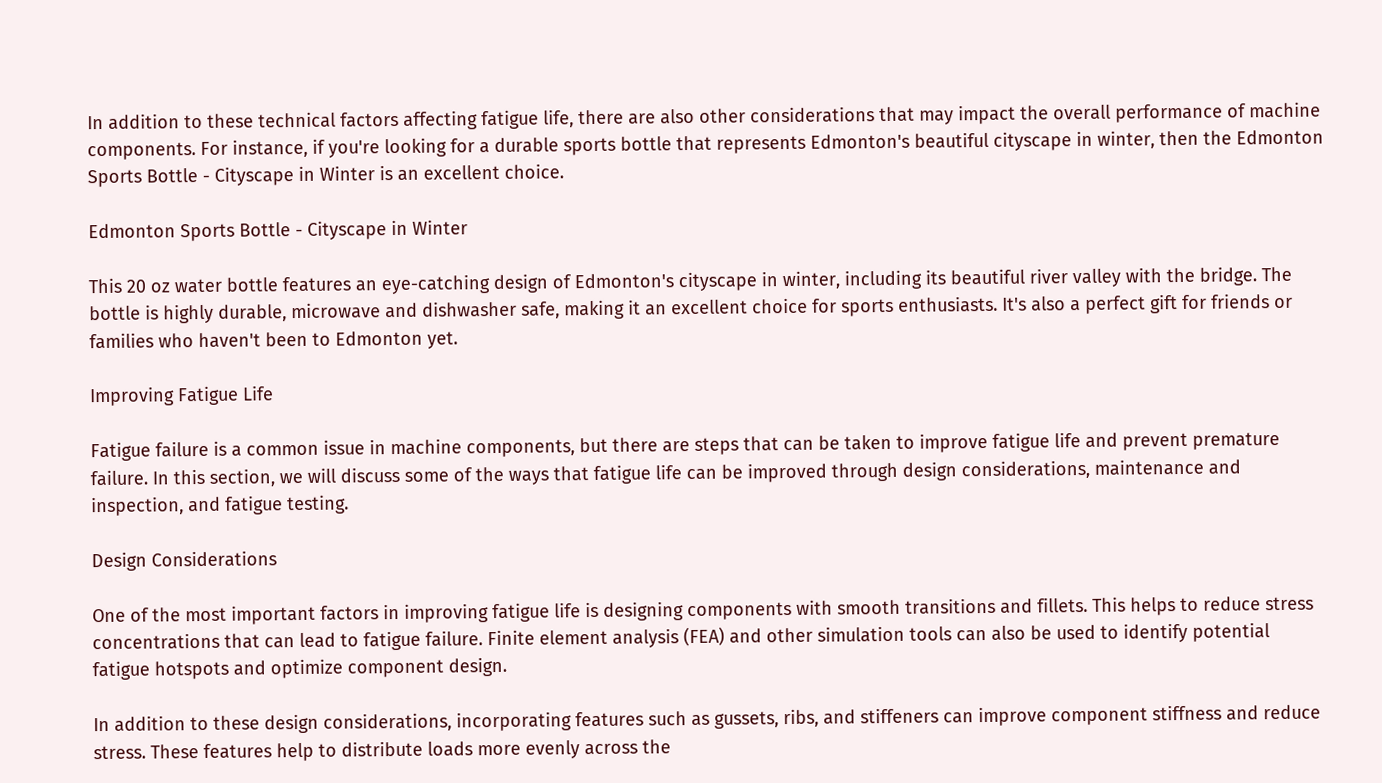In addition to these technical factors affecting fatigue life, there are also other considerations that may impact the overall performance of machine components. For instance, if you're looking for a durable sports bottle that represents Edmonton's beautiful cityscape in winter, then the Edmonton Sports Bottle - Cityscape in Winter is an excellent choice.

Edmonton Sports Bottle - Cityscape in Winter

This 20 oz water bottle features an eye-catching design of Edmonton's cityscape in winter, including its beautiful river valley with the bridge. The bottle is highly durable, microwave and dishwasher safe, making it an excellent choice for sports enthusiasts. It's also a perfect gift for friends or families who haven't been to Edmonton yet.

Improving Fatigue Life

Fatigue failure is a common issue in machine components, but there are steps that can be taken to improve fatigue life and prevent premature failure. In this section, we will discuss some of the ways that fatigue life can be improved through design considerations, maintenance and inspection, and fatigue testing.

Design Considerations

One of the most important factors in improving fatigue life is designing components with smooth transitions and fillets. This helps to reduce stress concentrations that can lead to fatigue failure. Finite element analysis (FEA) and other simulation tools can also be used to identify potential fatigue hotspots and optimize component design.

In addition to these design considerations, incorporating features such as gussets, ribs, and stiffeners can improve component stiffness and reduce stress. These features help to distribute loads more evenly across the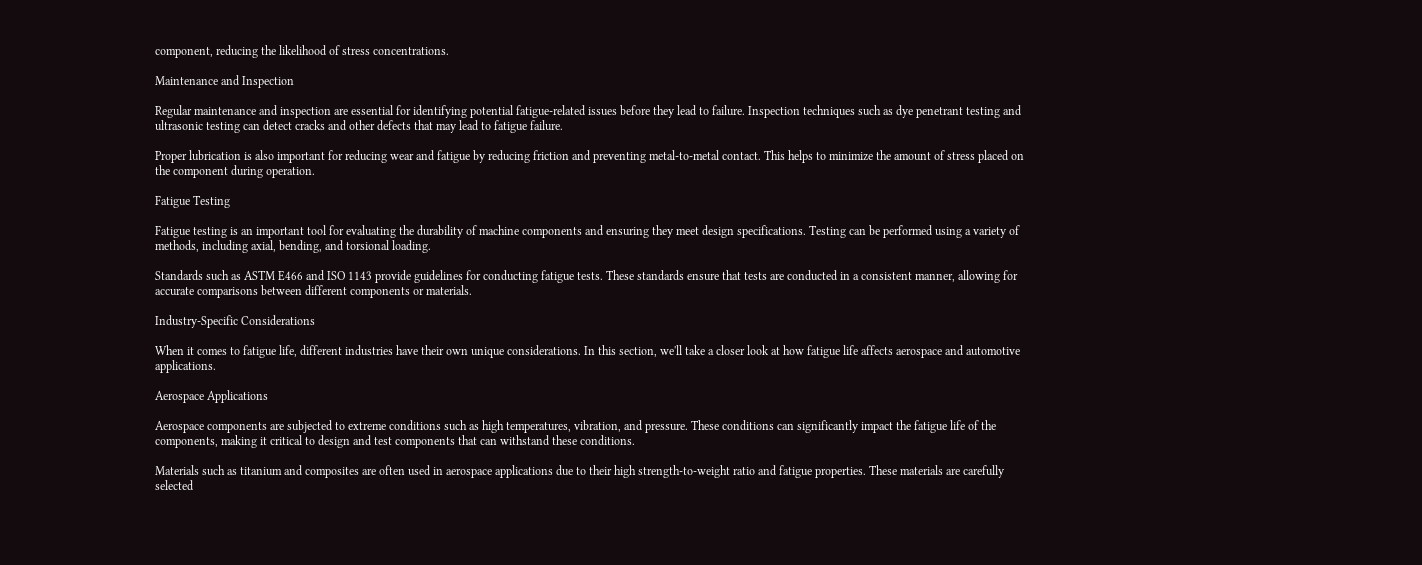component, reducing the likelihood of stress concentrations.

Maintenance and Inspection

Regular maintenance and inspection are essential for identifying potential fatigue-related issues before they lead to failure. Inspection techniques such as dye penetrant testing and ultrasonic testing can detect cracks and other defects that may lead to fatigue failure.

Proper lubrication is also important for reducing wear and fatigue by reducing friction and preventing metal-to-metal contact. This helps to minimize the amount of stress placed on the component during operation.

Fatigue Testing

Fatigue testing is an important tool for evaluating the durability of machine components and ensuring they meet design specifications. Testing can be performed using a variety of methods, including axial, bending, and torsional loading.

Standards such as ASTM E466 and ISO 1143 provide guidelines for conducting fatigue tests. These standards ensure that tests are conducted in a consistent manner, allowing for accurate comparisons between different components or materials.

Industry-Specific Considerations

When it comes to fatigue life, different industries have their own unique considerations. In this section, we'll take a closer look at how fatigue life affects aerospace and automotive applications.

Aerospace Applications

Aerospace components are subjected to extreme conditions such as high temperatures, vibration, and pressure. These conditions can significantly impact the fatigue life of the components, making it critical to design and test components that can withstand these conditions.

Materials such as titanium and composites are often used in aerospace applications due to their high strength-to-weight ratio and fatigue properties. These materials are carefully selected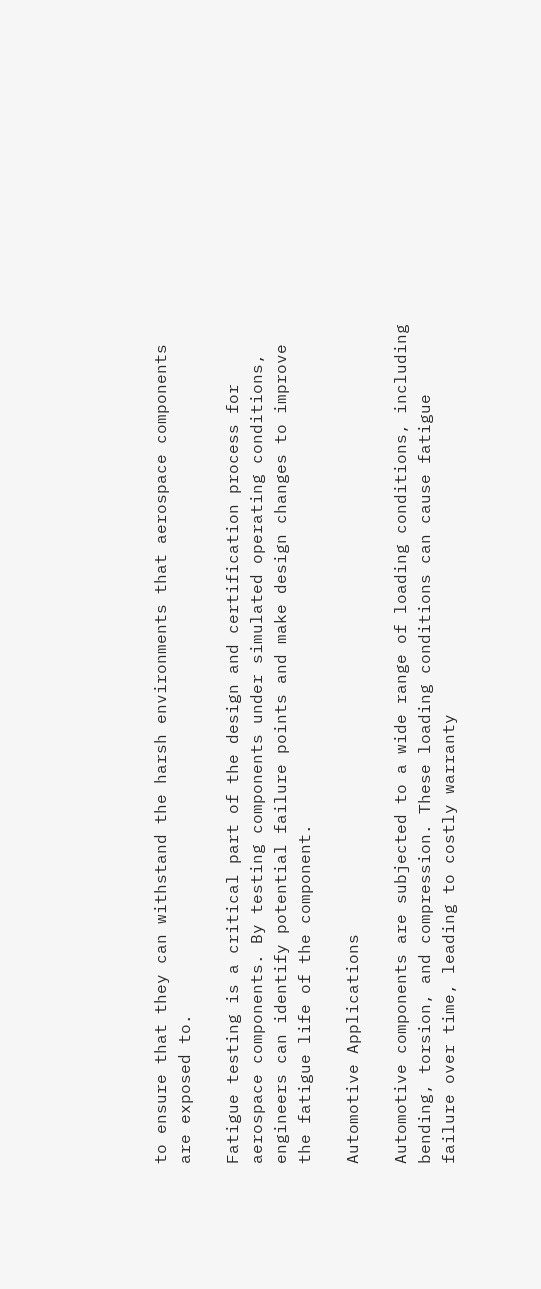to ensure that they can withstand the harsh environments that aerospace components are exposed to.

Fatigue testing is a critical part of the design and certification process for aerospace components. By testing components under simulated operating conditions, engineers can identify potential failure points and make design changes to improve the fatigue life of the component.

Automotive Applications

Automotive components are subjected to a wide range of loading conditions, including bending, torsion, and compression. These loading conditions can cause fatigue failure over time, leading to costly warranty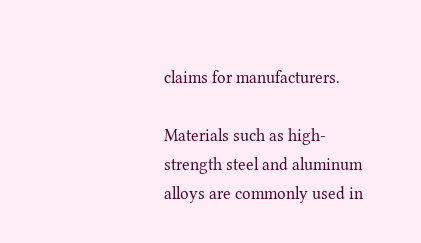claims for manufacturers.

Materials such as high-strength steel and aluminum alloys are commonly used in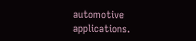automotive applications.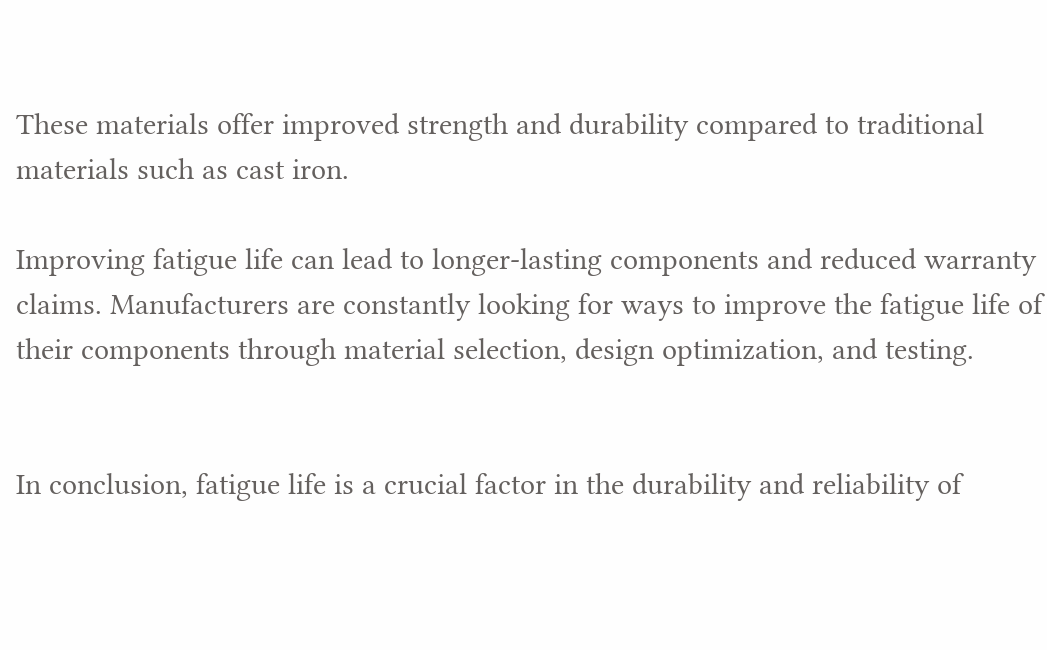These materials offer improved strength and durability compared to traditional materials such as cast iron.

Improving fatigue life can lead to longer-lasting components and reduced warranty claims. Manufacturers are constantly looking for ways to improve the fatigue life of their components through material selection, design optimization, and testing.


In conclusion, fatigue life is a crucial factor in the durability and reliability of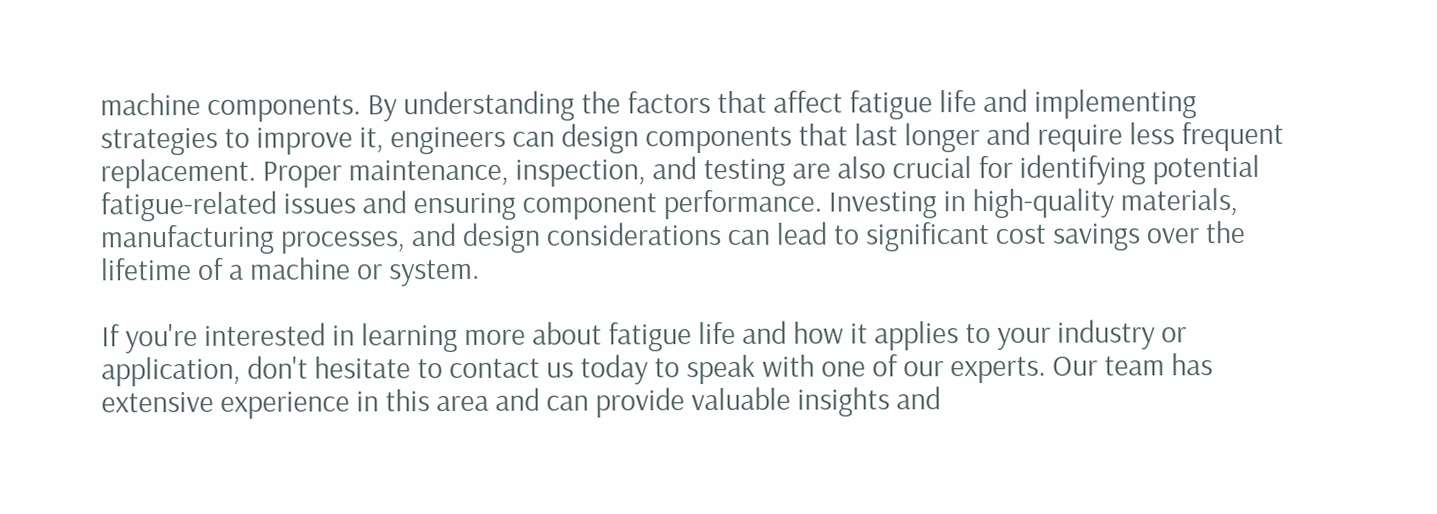machine components. By understanding the factors that affect fatigue life and implementing strategies to improve it, engineers can design components that last longer and require less frequent replacement. Proper maintenance, inspection, and testing are also crucial for identifying potential fatigue-related issues and ensuring component performance. Investing in high-quality materials, manufacturing processes, and design considerations can lead to significant cost savings over the lifetime of a machine or system.

If you're interested in learning more about fatigue life and how it applies to your industry or application, don't hesitate to contact us today to speak with one of our experts. Our team has extensive experience in this area and can provide valuable insights and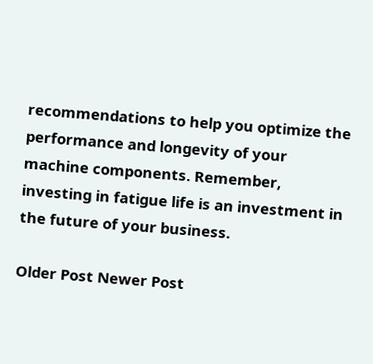recommendations to help you optimize the performance and longevity of your machine components. Remember, investing in fatigue life is an investment in the future of your business.

Older Post Newer Post